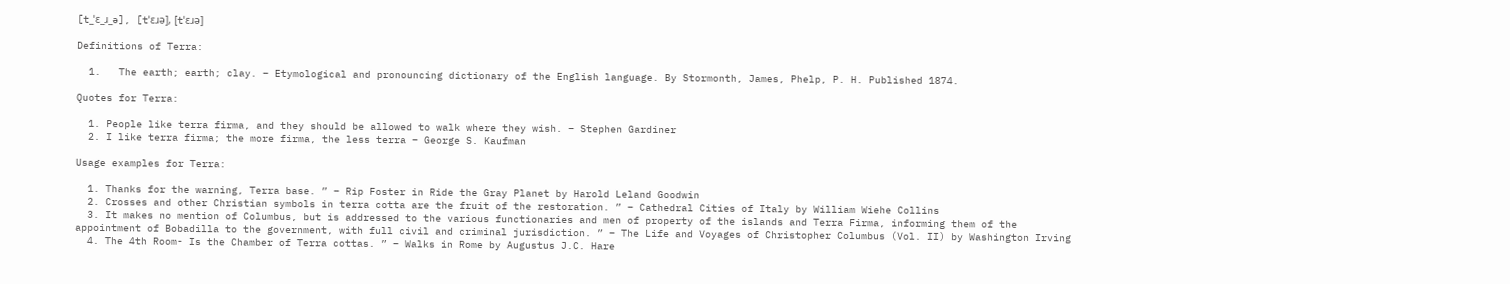[t_ˈɛ_ɹ_ə], [tˈɛɹə], [tˈɛɹə]

Definitions of Terra:

  1.   The earth; earth; clay. – Etymological and pronouncing dictionary of the English language. By Stormonth, James, Phelp, P. H. Published 1874.

Quotes for Terra:

  1. People like terra firma, and they should be allowed to walk where they wish. – Stephen Gardiner
  2. I like terra firma; the more firma, the less terra – George S. Kaufman

Usage examples for Terra:

  1. Thanks for the warning, Terra base. ” – Rip Foster in Ride the Gray Planet by Harold Leland Goodwin
  2. Crosses and other Christian symbols in terra cotta are the fruit of the restoration. ” – Cathedral Cities of Italy by William Wiehe Collins
  3. It makes no mention of Columbus, but is addressed to the various functionaries and men of property of the islands and Terra Firma, informing them of the appointment of Bobadilla to the government, with full civil and criminal jurisdiction. ” – The Life and Voyages of Christopher Columbus (Vol. II) by Washington Irving
  4. The 4th Room- Is the Chamber of Terra cottas. ” – Walks in Rome by Augustus J.C. Hare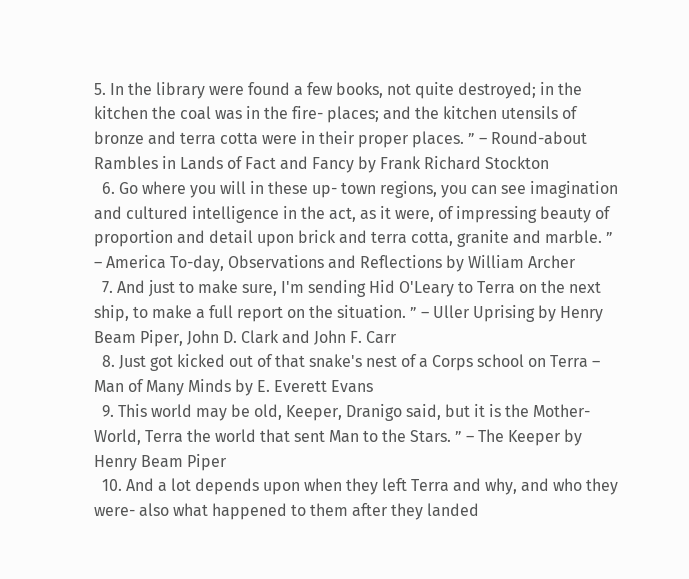5. In the library were found a few books, not quite destroyed; in the kitchen the coal was in the fire- places; and the kitchen utensils of bronze and terra cotta were in their proper places. ” – Round-about Rambles in Lands of Fact and Fancy by Frank Richard Stockton
  6. Go where you will in these up- town regions, you can see imagination and cultured intelligence in the act, as it were, of impressing beauty of proportion and detail upon brick and terra cotta, granite and marble. ” – America To-day, Observations and Reflections by William Archer
  7. And just to make sure, I'm sending Hid O'Leary to Terra on the next ship, to make a full report on the situation. ” – Uller Uprising by Henry Beam Piper, John D. Clark and John F. Carr
  8. Just got kicked out of that snake's nest of a Corps school on Terra – Man of Many Minds by E. Everett Evans
  9. This world may be old, Keeper, Dranigo said, but it is the Mother- World, Terra the world that sent Man to the Stars. ” – The Keeper by Henry Beam Piper
  10. And a lot depends upon when they left Terra and why, and who they were- also what happened to them after they landed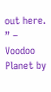out here. ” – Voodoo Planet by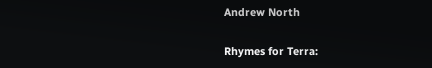Andrew North

Rhymes for Terra: